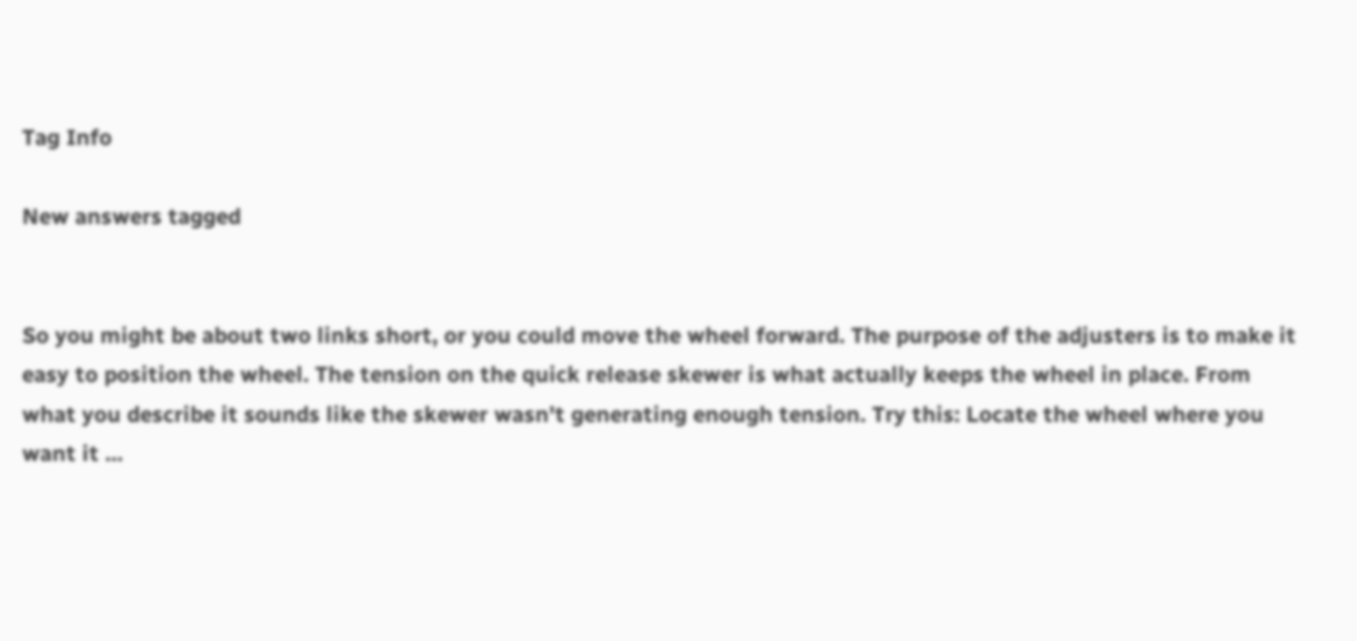Tag Info

New answers tagged


So you might be about two links short, or you could move the wheel forward. The purpose of the adjusters is to make it easy to position the wheel. The tension on the quick release skewer is what actually keeps the wheel in place. From what you describe it sounds like the skewer wasn't generating enough tension. Try this: Locate the wheel where you want it ...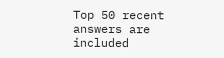Top 50 recent answers are included